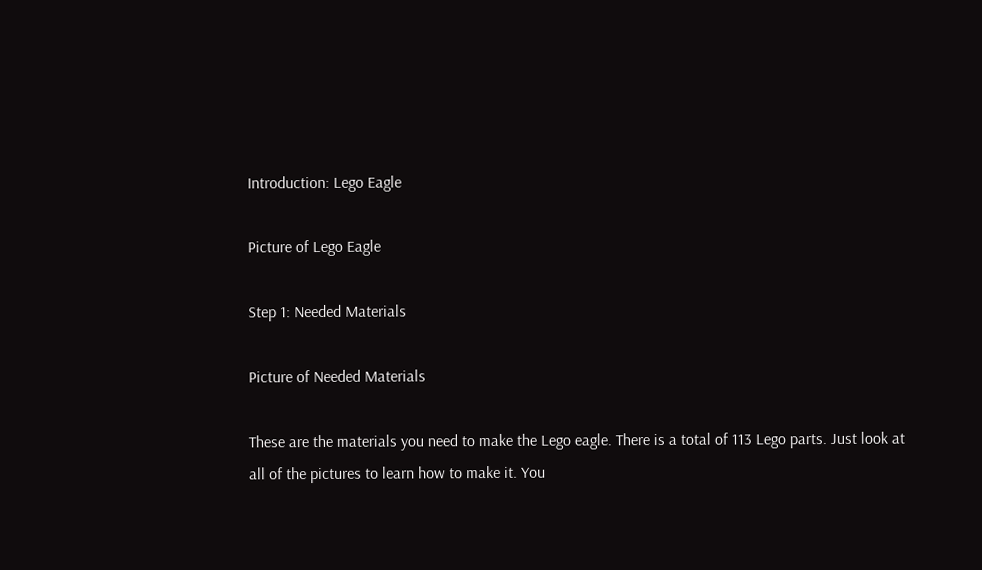Introduction: Lego Eagle

Picture of Lego Eagle

Step 1: Needed Materials

Picture of Needed Materials

These are the materials you need to make the Lego eagle. There is a total of 113 Lego parts. Just look at all of the pictures to learn how to make it. You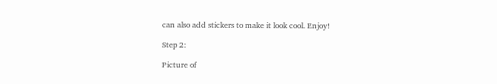can also add stickers to make it look cool. Enjoy!

Step 2:

Picture of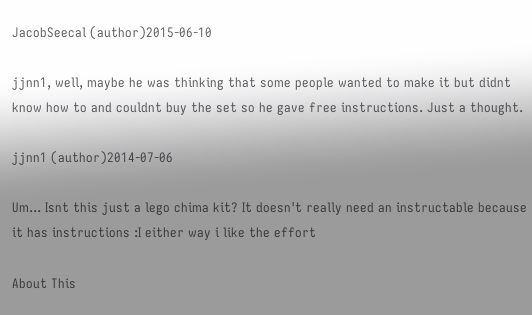JacobSeecal (author)2015-06-10

jjnn1, well, maybe he was thinking that some people wanted to make it but didnt know how to and couldnt buy the set so he gave free instructions. Just a thought.

jjnn1 (author)2014-07-06

Um... Isnt this just a lego chima kit? It doesn't really need an instructable because it has instructions :I either way i like the effort

About This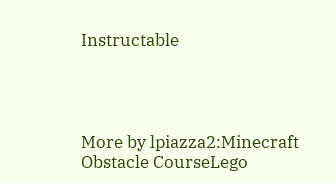Instructable




More by lpiazza2:Minecraft Obstacle CourseLego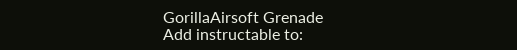GorillaAirsoft Grenade
Add instructable to: